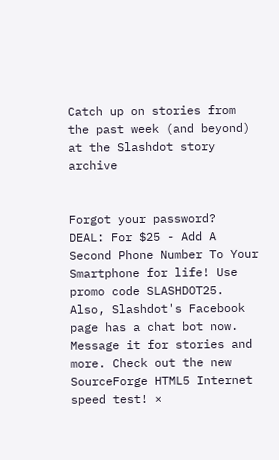Catch up on stories from the past week (and beyond) at the Slashdot story archive


Forgot your password?
DEAL: For $25 - Add A Second Phone Number To Your Smartphone for life! Use promo code SLASHDOT25. Also, Slashdot's Facebook page has a chat bot now. Message it for stories and more. Check out the new SourceForge HTML5 Internet speed test! ×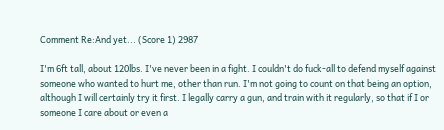Comment Re:And yet... (Score 1) 2987

I'm 6ft tall, about 120lbs. I've never been in a fight. I couldn't do fuck-all to defend myself against someone who wanted to hurt me, other than run. I'm not going to count on that being an option, although I will certainly try it first. I legally carry a gun, and train with it regularly, so that if I or someone I care about or even a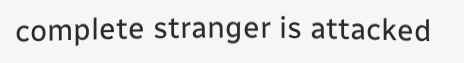complete stranger is attacked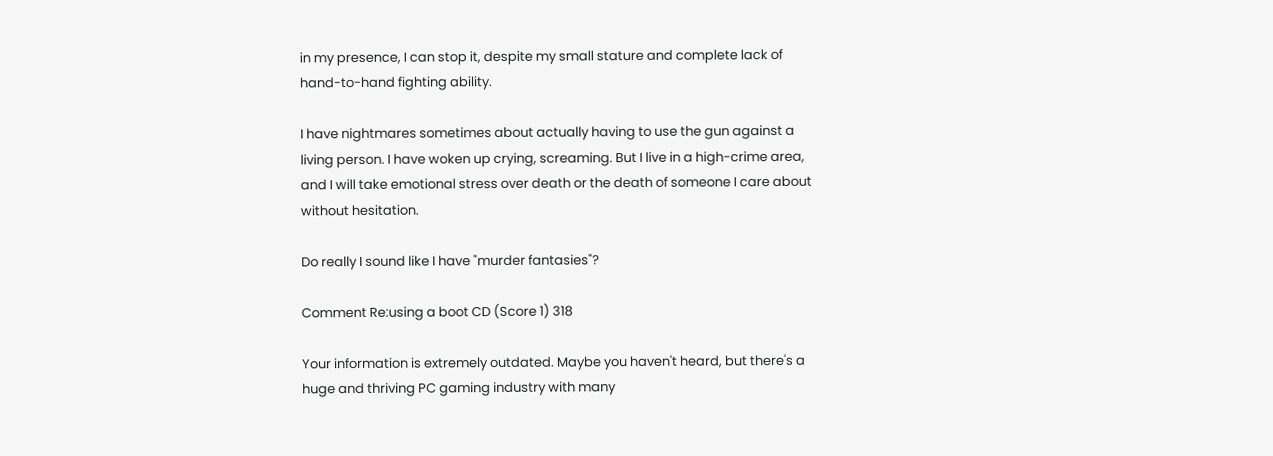in my presence, I can stop it, despite my small stature and complete lack of hand-to-hand fighting ability.

I have nightmares sometimes about actually having to use the gun against a living person. I have woken up crying, screaming. But I live in a high-crime area, and I will take emotional stress over death or the death of someone I care about without hesitation.

Do really I sound like I have "murder fantasies"?

Comment Re:using a boot CD (Score 1) 318

Your information is extremely outdated. Maybe you haven't heard, but there's a huge and thriving PC gaming industry with many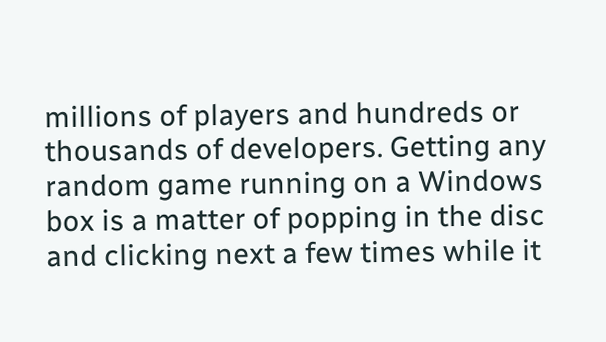millions of players and hundreds or thousands of developers. Getting any random game running on a Windows box is a matter of popping in the disc and clicking next a few times while it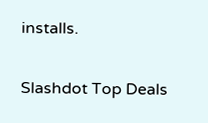installs.

Slashdot Top Deals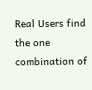Real Users find the one combination of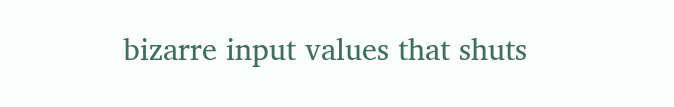bizarre input values that shuts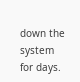down the system for days.